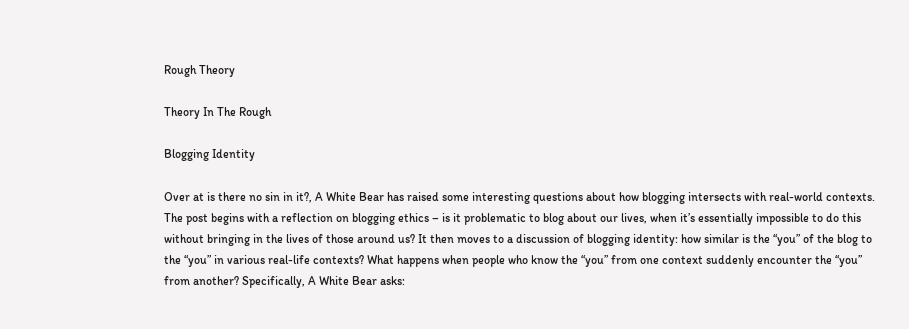Rough Theory

Theory In The Rough

Blogging Identity

Over at is there no sin in it?, A White Bear has raised some interesting questions about how blogging intersects with real-world contexts. The post begins with a reflection on blogging ethics – is it problematic to blog about our lives, when it’s essentially impossible to do this without bringing in the lives of those around us? It then moves to a discussion of blogging identity: how similar is the “you” of the blog to the “you” in various real-life contexts? What happens when people who know the “you” from one context suddenly encounter the “you” from another? Specifically, A White Bear asks: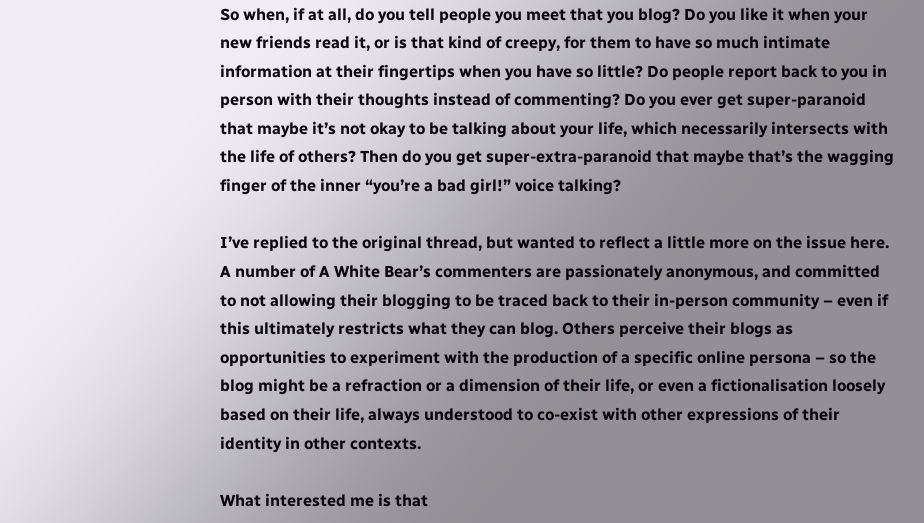So when, if at all, do you tell people you meet that you blog? Do you like it when your new friends read it, or is that kind of creepy, for them to have so much intimate information at their fingertips when you have so little? Do people report back to you in person with their thoughts instead of commenting? Do you ever get super-paranoid that maybe it’s not okay to be talking about your life, which necessarily intersects with the life of others? Then do you get super-extra-paranoid that maybe that’s the wagging finger of the inner “you’re a bad girl!” voice talking?

I’ve replied to the original thread, but wanted to reflect a little more on the issue here. A number of A White Bear’s commenters are passionately anonymous, and committed to not allowing their blogging to be traced back to their in-person community – even if this ultimately restricts what they can blog. Others perceive their blogs as opportunities to experiment with the production of a specific online persona – so the blog might be a refraction or a dimension of their life, or even a fictionalisation loosely based on their life, always understood to co-exist with other expressions of their identity in other contexts.

What interested me is that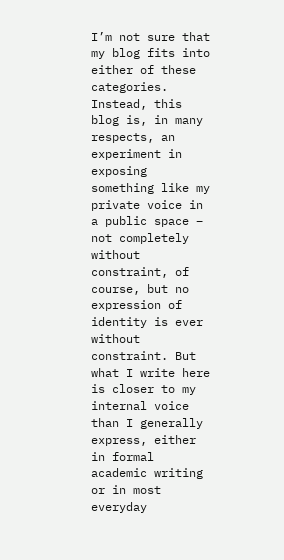I’m not sure that my blog fits into either of these categories. Instead, this blog is, in many respects, an experiment in exposing something like my private voice in a public space – not completely without constraint, of course, but no expression of identity is ever without constraint. But what I write here is closer to my internal voice than I generally express, either in formal academic writing or in most everyday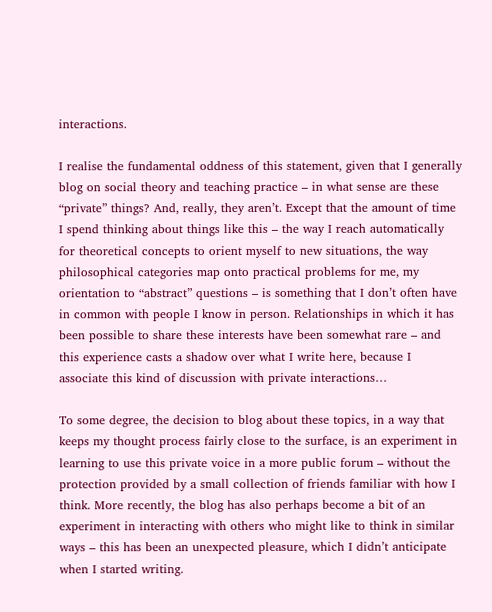interactions.

I realise the fundamental oddness of this statement, given that I generally blog on social theory and teaching practice – in what sense are these “private” things? And, really, they aren’t. Except that the amount of time I spend thinking about things like this – the way I reach automatically for theoretical concepts to orient myself to new situations, the way philosophical categories map onto practical problems for me, my orientation to “abstract” questions – is something that I don’t often have in common with people I know in person. Relationships in which it has been possible to share these interests have been somewhat rare – and this experience casts a shadow over what I write here, because I associate this kind of discussion with private interactions…

To some degree, the decision to blog about these topics, in a way that keeps my thought process fairly close to the surface, is an experiment in learning to use this private voice in a more public forum – without the protection provided by a small collection of friends familiar with how I think. More recently, the blog has also perhaps become a bit of an experiment in interacting with others who might like to think in similar ways – this has been an unexpected pleasure, which I didn’t anticipate when I started writing.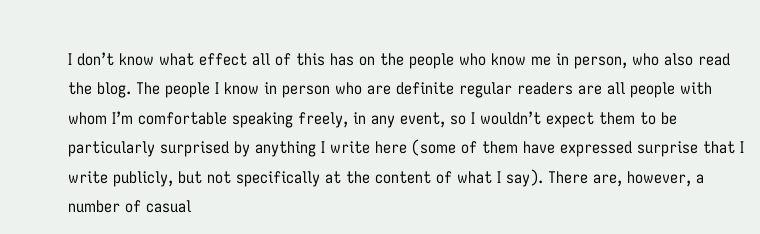I don’t know what effect all of this has on the people who know me in person, who also read the blog. The people I know in person who are definite regular readers are all people with whom I’m comfortable speaking freely, in any event, so I wouldn’t expect them to be particularly surprised by anything I write here (some of them have expressed surprise that I write publicly, but not specifically at the content of what I say). There are, however, a number of casual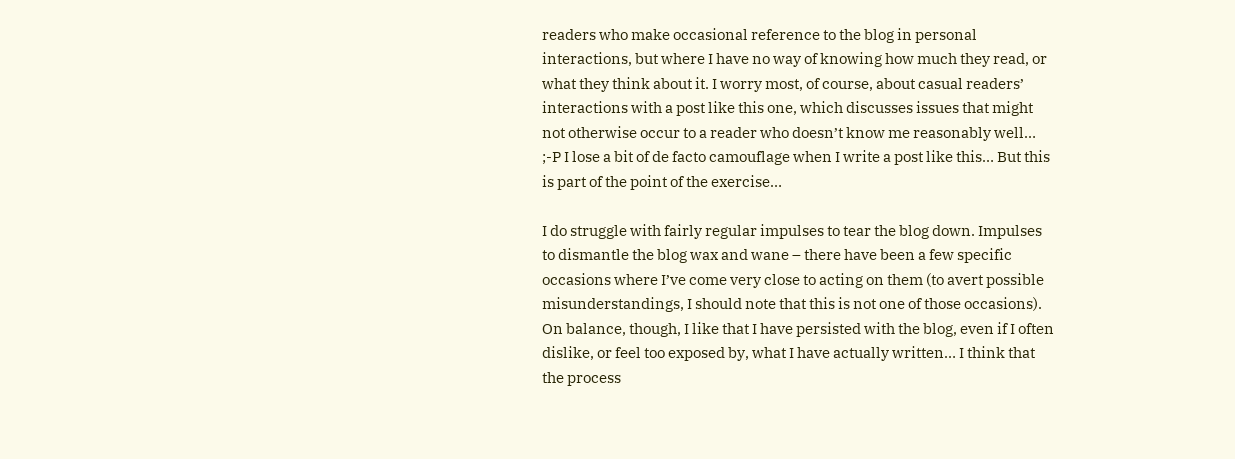readers who make occasional reference to the blog in personal interactions, but where I have no way of knowing how much they read, or what they think about it. I worry most, of course, about casual readers’ interactions with a post like this one, which discusses issues that might not otherwise occur to a reader who doesn’t know me reasonably well… ;-P I lose a bit of de facto camouflage when I write a post like this… But this is part of the point of the exercise…

I do struggle with fairly regular impulses to tear the blog down. Impulses to dismantle the blog wax and wane – there have been a few specific occasions where I’ve come very close to acting on them (to avert possible misunderstandings, I should note that this is not one of those occasions). On balance, though, I like that I have persisted with the blog, even if I often dislike, or feel too exposed by, what I have actually written… I think that the process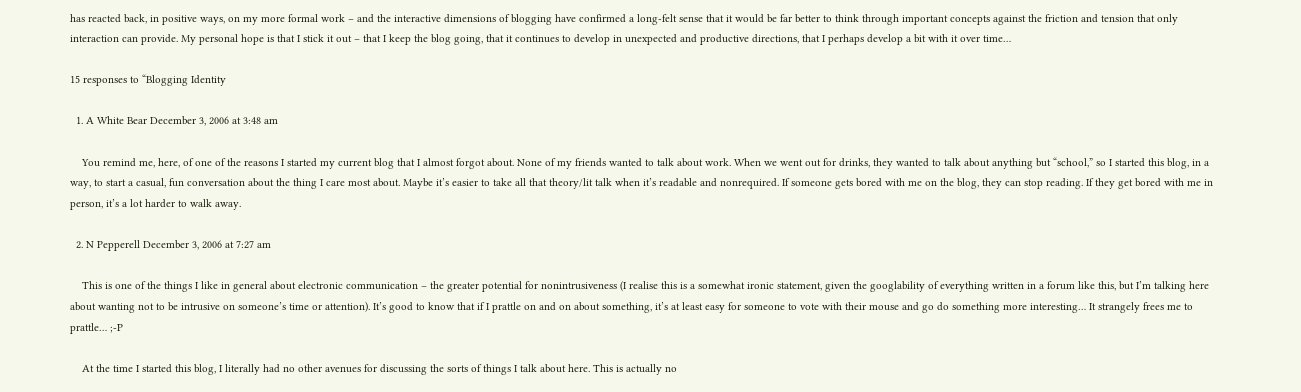has reacted back, in positive ways, on my more formal work – and the interactive dimensions of blogging have confirmed a long-felt sense that it would be far better to think through important concepts against the friction and tension that only interaction can provide. My personal hope is that I stick it out – that I keep the blog going, that it continues to develop in unexpected and productive directions, that I perhaps develop a bit with it over time…

15 responses to “Blogging Identity

  1. A White Bear December 3, 2006 at 3:48 am

    You remind me, here, of one of the reasons I started my current blog that I almost forgot about. None of my friends wanted to talk about work. When we went out for drinks, they wanted to talk about anything but “school,” so I started this blog, in a way, to start a casual, fun conversation about the thing I care most about. Maybe it’s easier to take all that theory/lit talk when it’s readable and nonrequired. If someone gets bored with me on the blog, they can stop reading. If they get bored with me in person, it’s a lot harder to walk away.

  2. N Pepperell December 3, 2006 at 7:27 am

    This is one of the things I like in general about electronic communication – the greater potential for nonintrusiveness (I realise this is a somewhat ironic statement, given the googlability of everything written in a forum like this, but I’m talking here about wanting not to be intrusive on someone’s time or attention). It’s good to know that if I prattle on and on about something, it’s at least easy for someone to vote with their mouse and go do something more interesting… It strangely frees me to prattle… ;-P

    At the time I started this blog, I literally had no other avenues for discussing the sorts of things I talk about here. This is actually no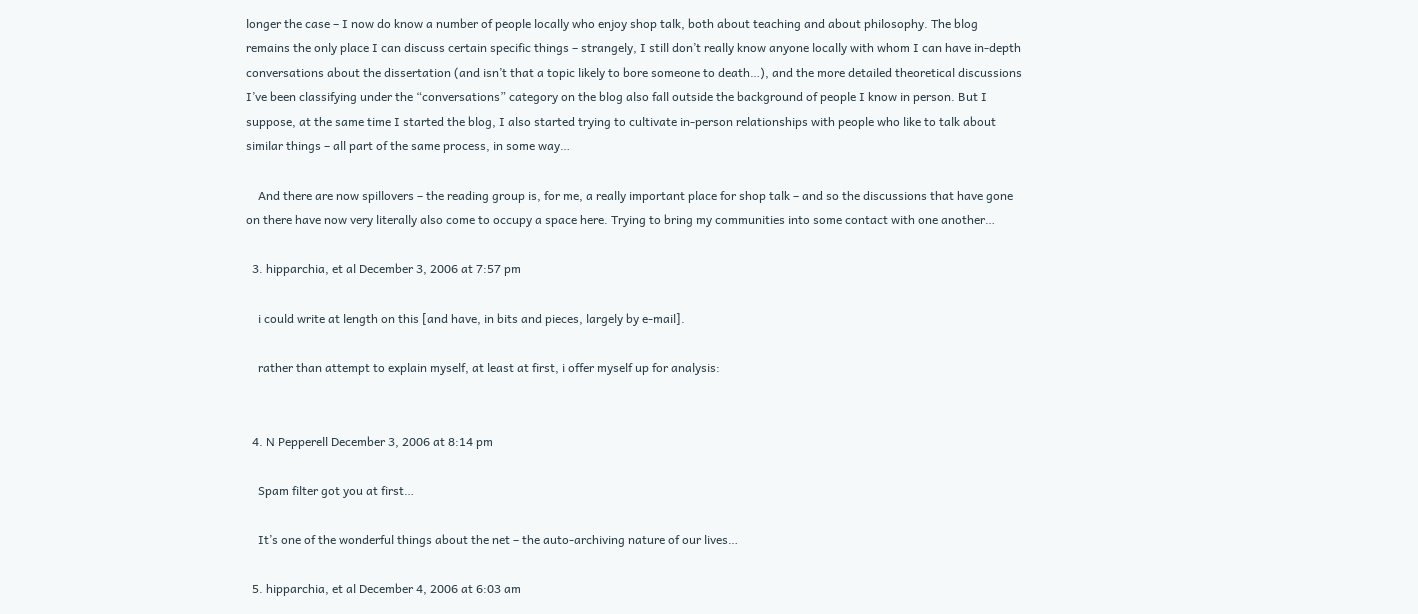longer the case – I now do know a number of people locally who enjoy shop talk, both about teaching and about philosophy. The blog remains the only place I can discuss certain specific things – strangely, I still don’t really know anyone locally with whom I can have in-depth conversations about the dissertation (and isn’t that a topic likely to bore someone to death…), and the more detailed theoretical discussions I’ve been classifying under the “conversations” category on the blog also fall outside the background of people I know in person. But I suppose, at the same time I started the blog, I also started trying to cultivate in-person relationships with people who like to talk about similar things – all part of the same process, in some way…

    And there are now spillovers – the reading group is, for me, a really important place for shop talk – and so the discussions that have gone on there have now very literally also come to occupy a space here. Trying to bring my communities into some contact with one another…

  3. hipparchia, et al December 3, 2006 at 7:57 pm

    i could write at length on this [and have, in bits and pieces, largely by e-mail].

    rather than attempt to explain myself, at least at first, i offer myself up for analysis:


  4. N Pepperell December 3, 2006 at 8:14 pm

    Spam filter got you at first…

    It’s one of the wonderful things about the net – the auto-archiving nature of our lives…

  5. hipparchia, et al December 4, 2006 at 6:03 am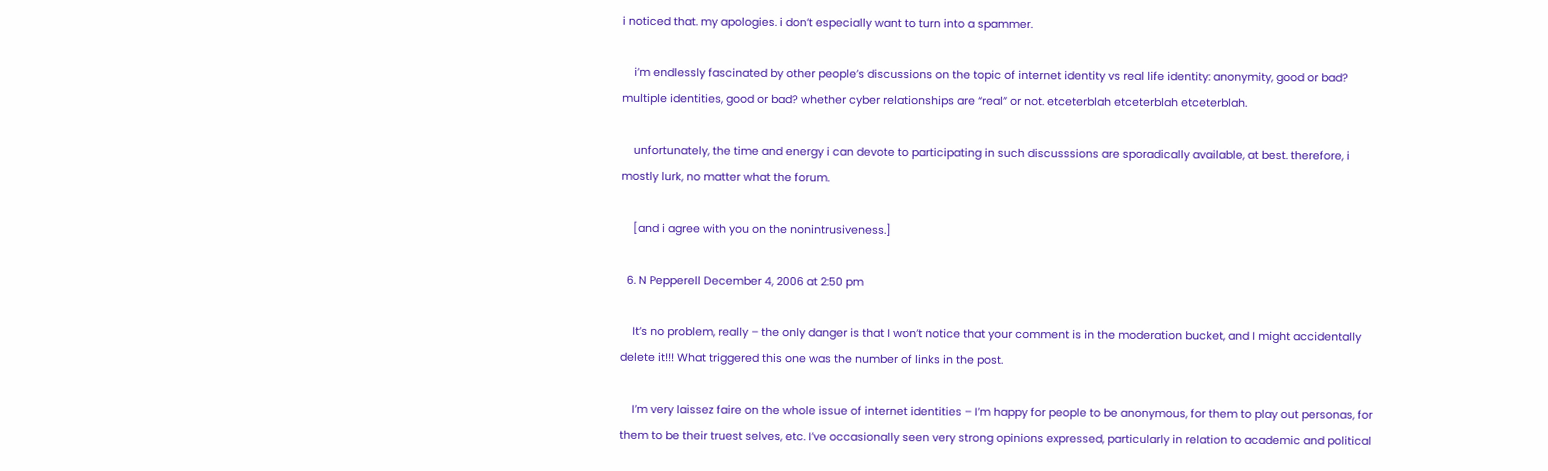i noticed that. my apologies. i don’t especially want to turn into a spammer.

    i’m endlessly fascinated by other people’s discussions on the topic of internet identity vs real life identity: anonymity, good or bad? multiple identities, good or bad? whether cyber relationships are “real” or not. etceterblah etceterblah etceterblah.

    unfortunately, the time and energy i can devote to participating in such discusssions are sporadically available, at best. therefore, i mostly lurk, no matter what the forum.

    [and i agree with you on the nonintrusiveness.]

  6. N Pepperell December 4, 2006 at 2:50 pm

    It’s no problem, really – the only danger is that I won’t notice that your comment is in the moderation bucket, and I might accidentally delete it!!! What triggered this one was the number of links in the post.

    I’m very laissez faire on the whole issue of internet identities – I’m happy for people to be anonymous, for them to play out personas, for them to be their truest selves, etc. I’ve occasionally seen very strong opinions expressed, particularly in relation to academic and political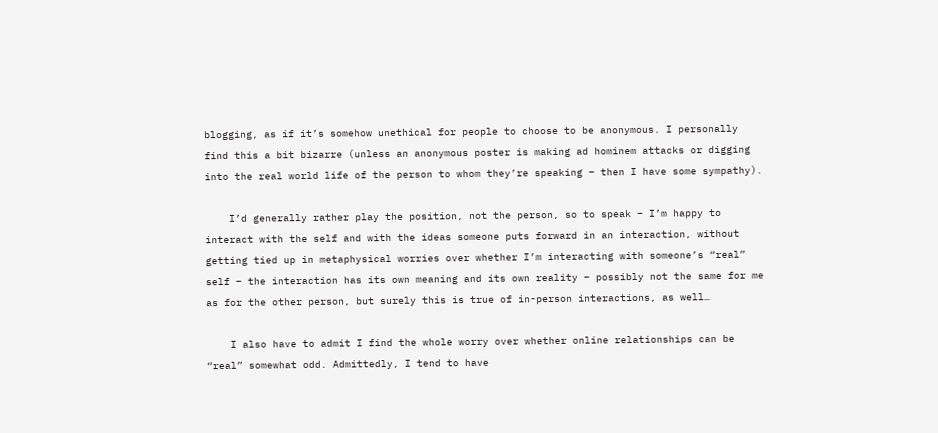blogging, as if it’s somehow unethical for people to choose to be anonymous. I personally find this a bit bizarre (unless an anonymous poster is making ad hominem attacks or digging into the real world life of the person to whom they’re speaking – then I have some sympathy).

    I’d generally rather play the position, not the person, so to speak – I’m happy to interact with the self and with the ideas someone puts forward in an interaction, without getting tied up in metaphysical worries over whether I’m interacting with someone’s “real” self – the interaction has its own meaning and its own reality – possibly not the same for me as for the other person, but surely this is true of in-person interactions, as well…

    I also have to admit I find the whole worry over whether online relationships can be “real” somewhat odd. Admittedly, I tend to have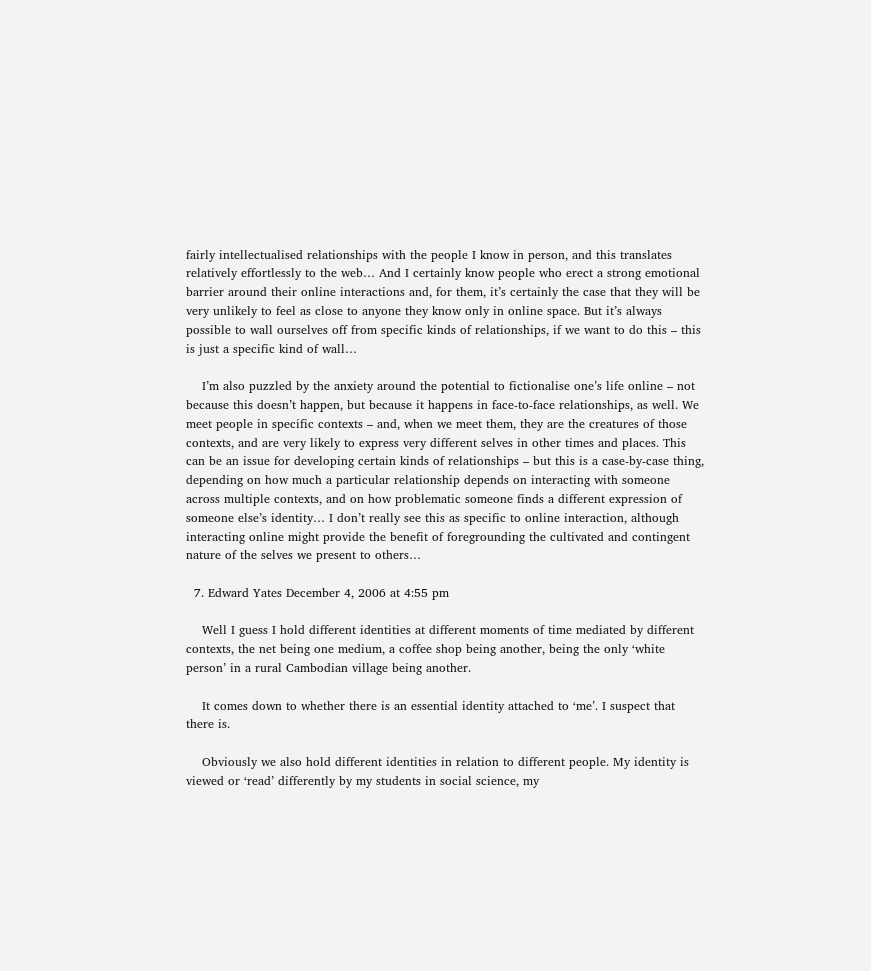fairly intellectualised relationships with the people I know in person, and this translates relatively effortlessly to the web… And I certainly know people who erect a strong emotional barrier around their online interactions and, for them, it’s certainly the case that they will be very unlikely to feel as close to anyone they know only in online space. But it’s always possible to wall ourselves off from specific kinds of relationships, if we want to do this – this is just a specific kind of wall…

    I’m also puzzled by the anxiety around the potential to fictionalise one’s life online – not because this doesn’t happen, but because it happens in face-to-face relationships, as well. We meet people in specific contexts – and, when we meet them, they are the creatures of those contexts, and are very likely to express very different selves in other times and places. This can be an issue for developing certain kinds of relationships – but this is a case-by-case thing, depending on how much a particular relationship depends on interacting with someone across multiple contexts, and on how problematic someone finds a different expression of someone else’s identity… I don’t really see this as specific to online interaction, although interacting online might provide the benefit of foregrounding the cultivated and contingent nature of the selves we present to others…

  7. Edward Yates December 4, 2006 at 4:55 pm

    Well I guess I hold different identities at different moments of time mediated by different contexts, the net being one medium, a coffee shop being another, being the only ‘white person’ in a rural Cambodian village being another.

    It comes down to whether there is an essential identity attached to ‘me’. I suspect that there is.

    Obviously we also hold different identities in relation to different people. My identity is viewed or ‘read’ differently by my students in social science, my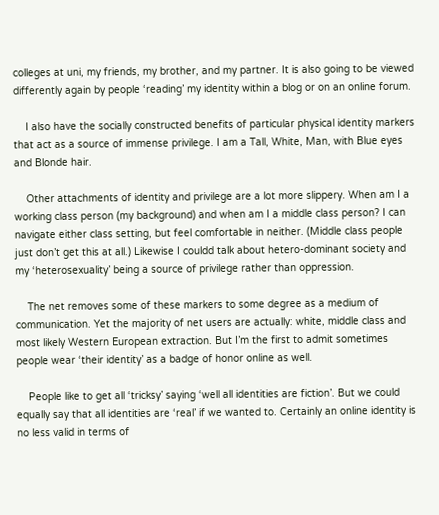colleges at uni, my friends, my brother, and my partner. It is also going to be viewed differently again by people ‘reading’ my identity within a blog or on an online forum.

    I also have the socially constructed benefits of particular physical identity markers that act as a source of immense privilege. I am a Tall, White, Man, with Blue eyes and Blonde hair.

    Other attachments of identity and privilege are a lot more slippery. When am I a working class person (my background) and when am I a middle class person? I can navigate either class setting, but feel comfortable in neither. (Middle class people just don’t get this at all.) Likewise I couldd talk about hetero-dominant society and my ‘heterosexuality’ being a source of privilege rather than oppression.

    The net removes some of these markers to some degree as a medium of communication. Yet the majority of net users are actually: white, middle class and most likely Western European extraction. But I’m the first to admit sometimes people wear ‘their identity’ as a badge of honor online as well.

    People like to get all ‘tricksy’ saying ‘well all identities are fiction’. But we could equally say that all identities are ‘real’ if we wanted to. Certainly an online identity is no less valid in terms of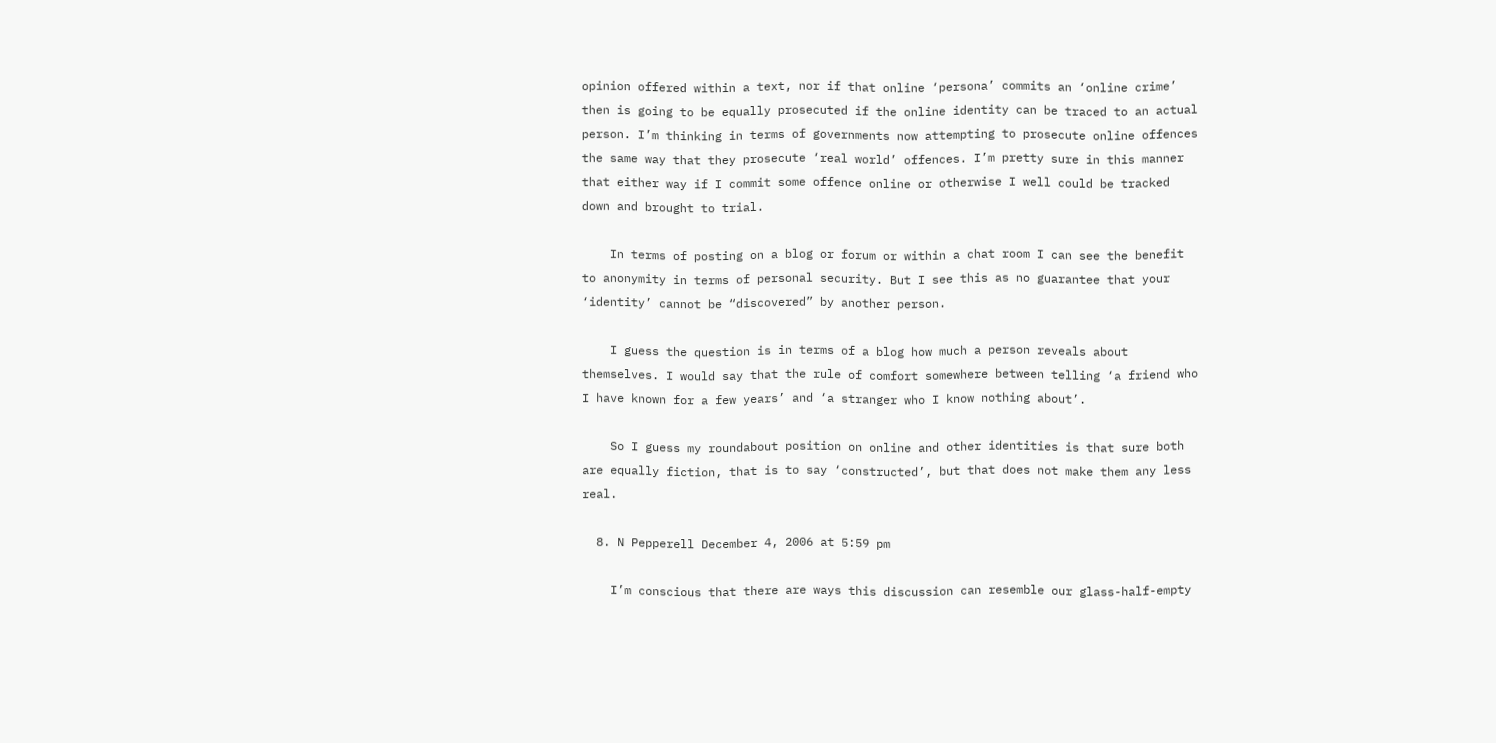opinion offered within a text, nor if that online ‘persona’ commits an ‘online crime’ then is going to be equally prosecuted if the online identity can be traced to an actual person. I’m thinking in terms of governments now attempting to prosecute online offences the same way that they prosecute ‘real world’ offences. I’m pretty sure in this manner that either way if I commit some offence online or otherwise I well could be tracked down and brought to trial.

    In terms of posting on a blog or forum or within a chat room I can see the benefit to anonymity in terms of personal security. But I see this as no guarantee that your ‘identity’ cannot be “discovered” by another person.

    I guess the question is in terms of a blog how much a person reveals about themselves. I would say that the rule of comfort somewhere between telling ‘a friend who I have known for a few years’ and ‘a stranger who I know nothing about’.

    So I guess my roundabout position on online and other identities is that sure both are equally fiction, that is to say ‘constructed’, but that does not make them any less real.

  8. N Pepperell December 4, 2006 at 5:59 pm

    I’m conscious that there are ways this discussion can resemble our glass-half-empty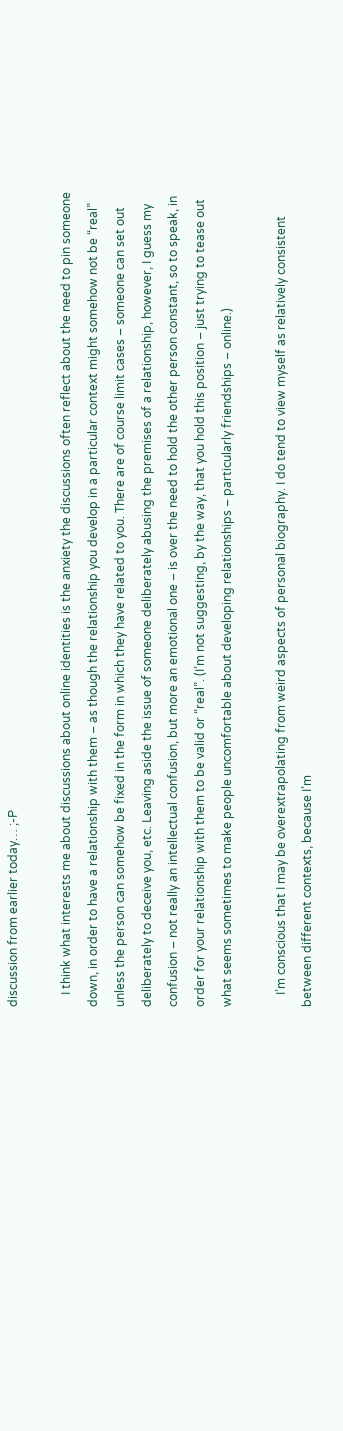discussion from earlier today… ;-P

    I think what interests me about discussions about online identities is the anxiety the discussions often reflect about the need to pin someone down, in order to have a relationship with them – as though the relationship you develop in a particular context might somehow not be “real” unless the person can somehow be fixed in the form in which they have related to you. There are of course limit cases – someone can set out deliberately to deceive you, etc. Leaving aside the issue of someone deliberately abusing the premises of a relationship, however, I guess my confusion – not really an intellectual confusion, but more an emotional one – is over the need to hold the other person constant, so to speak, in order for your relationship with them to be valid or “real”. (I’m not suggesting, by the way, that you hold this position – just trying to tease out what seems sometimes to make people uncomfortable about developing relationships – particularly friendships – online.)

    I’m conscious that I may be overextrapolating from weird aspects of personal biography. I do tend to view myself as relatively consistent between different contexts, because I’m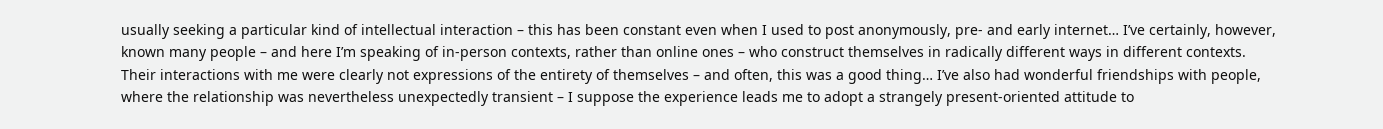usually seeking a particular kind of intellectual interaction – this has been constant even when I used to post anonymously, pre- and early internet… I’ve certainly, however, known many people – and here I’m speaking of in-person contexts, rather than online ones – who construct themselves in radically different ways in different contexts. Their interactions with me were clearly not expressions of the entirety of themselves – and often, this was a good thing… I’ve also had wonderful friendships with people, where the relationship was nevertheless unexpectedly transient – I suppose the experience leads me to adopt a strangely present-oriented attitude to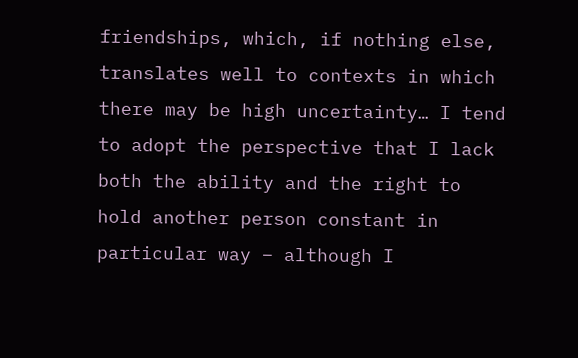friendships, which, if nothing else, translates well to contexts in which there may be high uncertainty… I tend to adopt the perspective that I lack both the ability and the right to hold another person constant in particular way – although I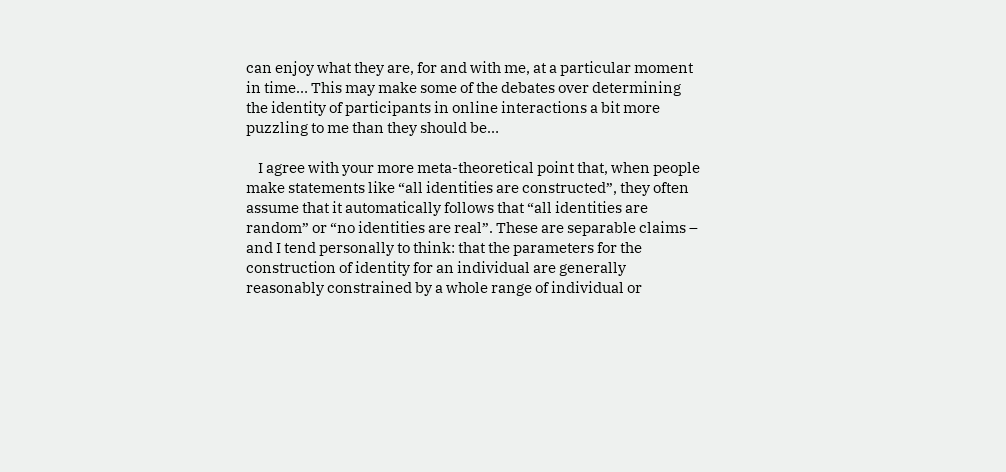can enjoy what they are, for and with me, at a particular moment in time… This may make some of the debates over determining the identity of participants in online interactions a bit more puzzling to me than they should be…

    I agree with your more meta-theoretical point that, when people make statements like “all identities are constructed”, they often assume that it automatically follows that “all identities are random” or “no identities are real”. These are separable claims – and I tend personally to think: that the parameters for the construction of identity for an individual are generally reasonably constrained by a whole range of individual or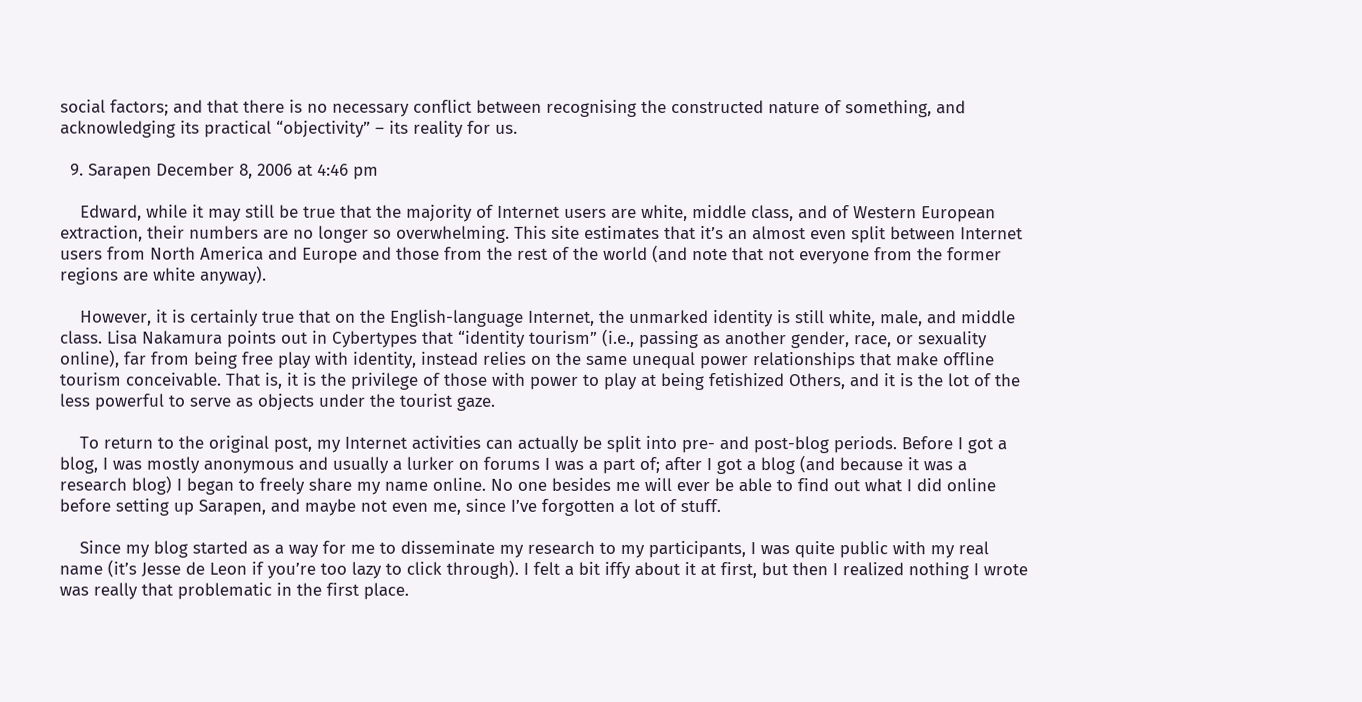social factors; and that there is no necessary conflict between recognising the constructed nature of something, and acknowledging its practical “objectivity” – its reality for us.

  9. Sarapen December 8, 2006 at 4:46 pm

    Edward, while it may still be true that the majority of Internet users are white, middle class, and of Western European extraction, their numbers are no longer so overwhelming. This site estimates that it’s an almost even split between Internet users from North America and Europe and those from the rest of the world (and note that not everyone from the former regions are white anyway).

    However, it is certainly true that on the English-language Internet, the unmarked identity is still white, male, and middle class. Lisa Nakamura points out in Cybertypes that “identity tourism” (i.e., passing as another gender, race, or sexuality online), far from being free play with identity, instead relies on the same unequal power relationships that make offline tourism conceivable. That is, it is the privilege of those with power to play at being fetishized Others, and it is the lot of the less powerful to serve as objects under the tourist gaze.

    To return to the original post, my Internet activities can actually be split into pre- and post-blog periods. Before I got a blog, I was mostly anonymous and usually a lurker on forums I was a part of; after I got a blog (and because it was a research blog) I began to freely share my name online. No one besides me will ever be able to find out what I did online before setting up Sarapen, and maybe not even me, since I’ve forgotten a lot of stuff.

    Since my blog started as a way for me to disseminate my research to my participants, I was quite public with my real name (it’s Jesse de Leon if you’re too lazy to click through). I felt a bit iffy about it at first, but then I realized nothing I wrote was really that problematic in the first place.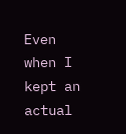Even when I kept an actual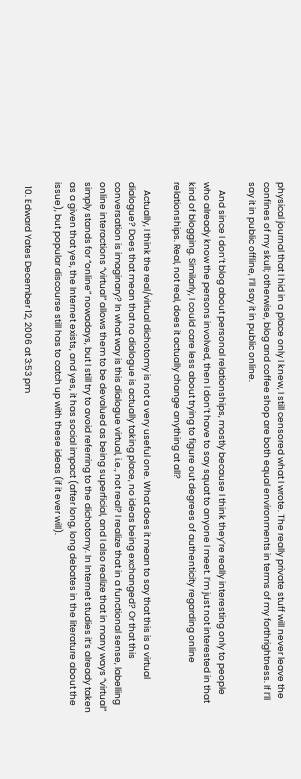physical journal that I hid in a place only I knew, I still censored what I wrote. The really private stuff will never leave the confines of my skull; otherwise, blog and coffee shop are both equal environments in terms of my forthrightness. If I’ll say it in public offline, I’ll say it in public online.

    And since I don’t blog about personal relationships, mostly because I think they’re really interesting only to people who already know the persons involved, then I don’t have to say squat to anyone I meet. I’m just not interested in that kind of blogging. Similarly, I could care less about trying to figure out degrees of authenticity regarding online relationships. Real, not real, does it actually change anything at all?

    Actually, I think the real/virtual dichotomy is not a very useful one. What does it mean to say that this is a virtual dialogue? Does that mean that no dialogue is actually taking place, no ideas being exchanged? Or that this conversation is imaginary? In what way is this dialogue virtual, i.e., not real? I realize that in a functional sense, labelling online interactions “virtual” allows them to be devalued as being superficial, and I also realize that in many ways “virtual” simply stands for “online” nowadays, but I still try to avoid referring to the dichotomy. In Internet studies it’s already taken as a given that yes, the Internet exists, and yes, it has social impact (after long, long debates in the literature about the issue), but popular discourse still has to catch up with these ideas (if it ever will).

  10. Edward Yates December 12, 2006 at 3:53 pm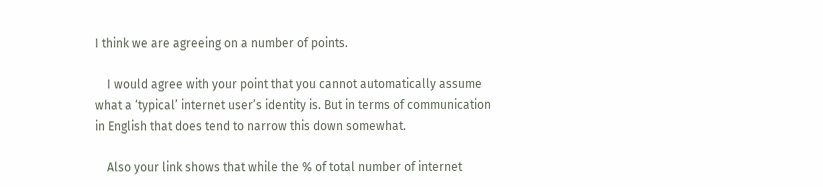I think we are agreeing on a number of points.

    I would agree with your point that you cannot automatically assume what a ‘typical’ internet user’s identity is. But in terms of communication in English that does tend to narrow this down somewhat.

    Also your link shows that while the % of total number of internet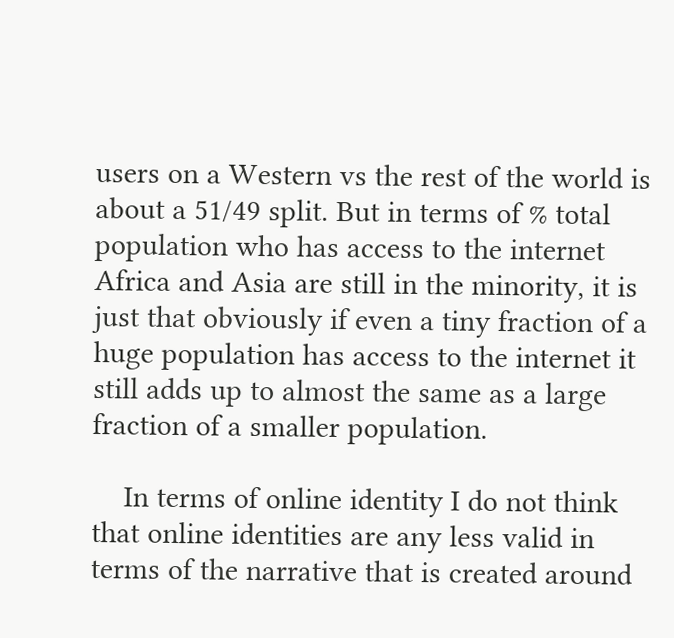users on a Western vs the rest of the world is about a 51/49 split. But in terms of % total population who has access to the internet Africa and Asia are still in the minority, it is just that obviously if even a tiny fraction of a huge population has access to the internet it still adds up to almost the same as a large fraction of a smaller population.

    In terms of online identity I do not think that online identities are any less valid in terms of the narrative that is created around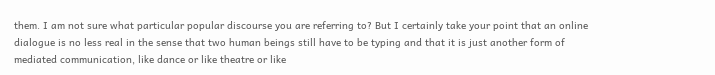them. I am not sure what particular popular discourse you are referring to? But I certainly take your point that an online dialogue is no less real in the sense that two human beings still have to be typing and that it is just another form of mediated communication, like dance or like theatre or like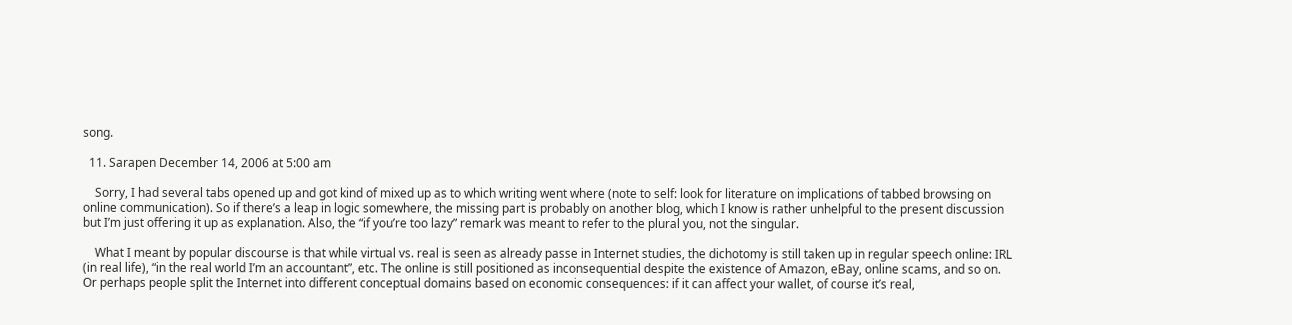song.

  11. Sarapen December 14, 2006 at 5:00 am

    Sorry, I had several tabs opened up and got kind of mixed up as to which writing went where (note to self: look for literature on implications of tabbed browsing on online communication). So if there’s a leap in logic somewhere, the missing part is probably on another blog, which I know is rather unhelpful to the present discussion but I’m just offering it up as explanation. Also, the “if you’re too lazy” remark was meant to refer to the plural you, not the singular.

    What I meant by popular discourse is that while virtual vs. real is seen as already passe in Internet studies, the dichotomy is still taken up in regular speech online: IRL (in real life), “in the real world I’m an accountant”, etc. The online is still positioned as inconsequential despite the existence of Amazon, eBay, online scams, and so on. Or perhaps people split the Internet into different conceptual domains based on economic consequences: if it can affect your wallet, of course it’s real,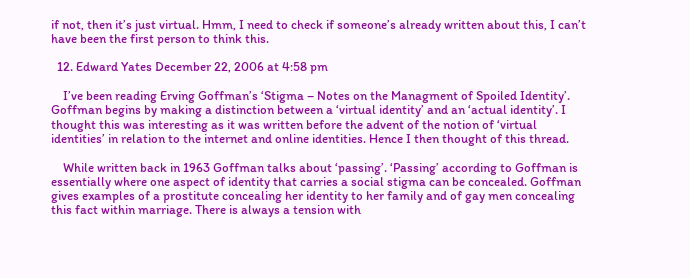if not, then it’s just virtual. Hmm, I need to check if someone’s already written about this, I can’t have been the first person to think this.

  12. Edward Yates December 22, 2006 at 4:58 pm

    I’ve been reading Erving Goffman’s ‘Stigma – Notes on the Managment of Spoiled Identity’. Goffman begins by making a distinction between a ‘virtual identity’ and an ‘actual identity’. I thought this was interesting as it was written before the advent of the notion of ‘virtual identities’ in relation to the internet and online identities. Hence I then thought of this thread.

    While written back in 1963 Goffman talks about ‘passing’. ‘Passing’ according to Goffman is essentially where one aspect of identity that carries a social stigma can be concealed. Goffman gives examples of a prostitute concealing her identity to her family and of gay men concealing this fact within marriage. There is always a tension with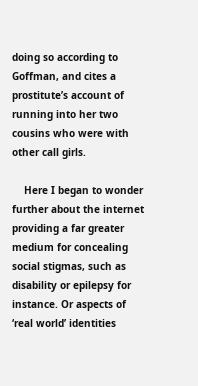doing so according to Goffman, and cites a prostitute’s account of running into her two cousins who were with other call girls.

    Here I began to wonder further about the internet providing a far greater medium for concealing social stigmas, such as disability or epilepsy for instance. Or aspects of ‘real world’ identities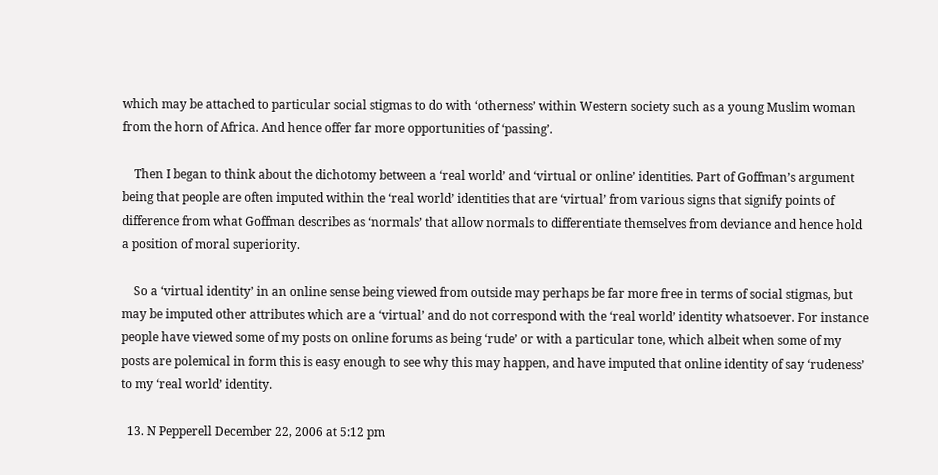which may be attached to particular social stigmas to do with ‘otherness’ within Western society such as a young Muslim woman from the horn of Africa. And hence offer far more opportunities of ‘passing’.

    Then I began to think about the dichotomy between a ‘real world’ and ‘virtual or online’ identities. Part of Goffman’s argument being that people are often imputed within the ‘real world’ identities that are ‘virtual’ from various signs that signify points of difference from what Goffman describes as ‘normals’ that allow normals to differentiate themselves from deviance and hence hold a position of moral superiority.

    So a ‘virtual identity’ in an online sense being viewed from outside may perhaps be far more free in terms of social stigmas, but may be imputed other attributes which are a ‘virtual’ and do not correspond with the ‘real world’ identity whatsoever. For instance people have viewed some of my posts on online forums as being ‘rude’ or with a particular tone, which albeit when some of my posts are polemical in form this is easy enough to see why this may happen, and have imputed that online identity of say ‘rudeness’ to my ‘real world’ identity.

  13. N Pepperell December 22, 2006 at 5:12 pm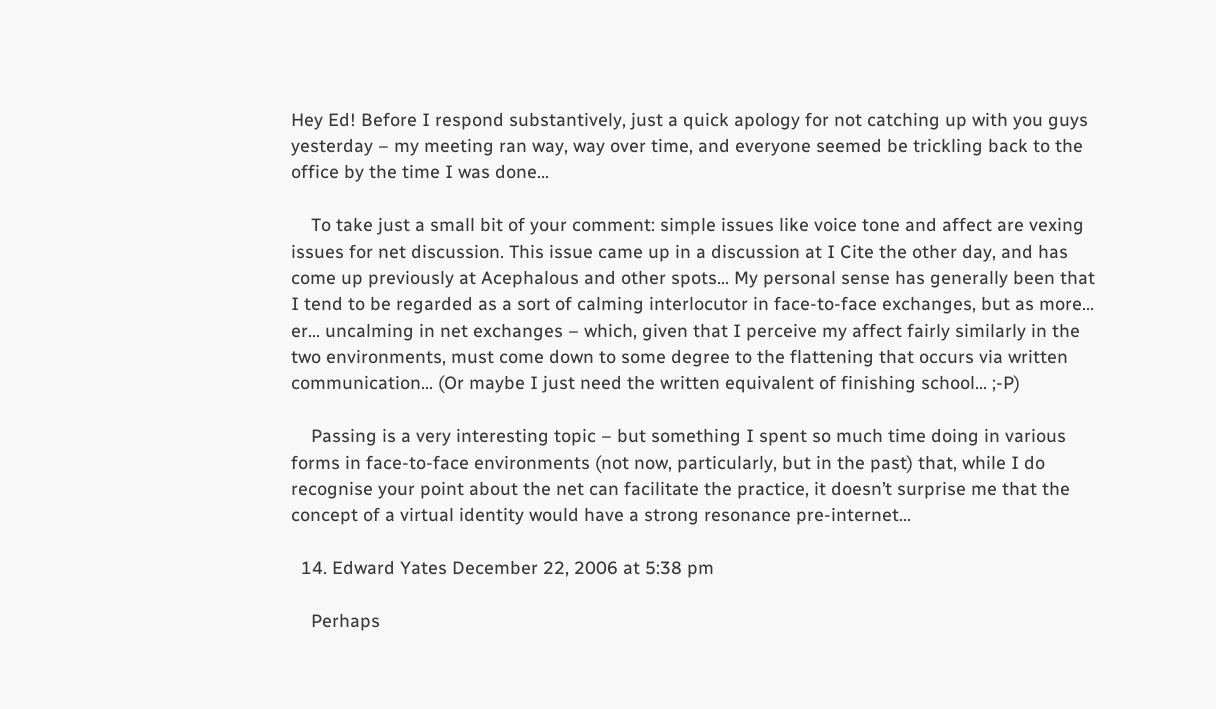Hey Ed! Before I respond substantively, just a quick apology for not catching up with you guys yesterday – my meeting ran way, way over time, and everyone seemed be trickling back to the office by the time I was done…

    To take just a small bit of your comment: simple issues like voice tone and affect are vexing issues for net discussion. This issue came up in a discussion at I Cite the other day, and has come up previously at Acephalous and other spots… My personal sense has generally been that I tend to be regarded as a sort of calming interlocutor in face-to-face exchanges, but as more… er… uncalming in net exchanges – which, given that I perceive my affect fairly similarly in the two environments, must come down to some degree to the flattening that occurs via written communication… (Or maybe I just need the written equivalent of finishing school… ;-P)

    Passing is a very interesting topic – but something I spent so much time doing in various forms in face-to-face environments (not now, particularly, but in the past) that, while I do recognise your point about the net can facilitate the practice, it doesn’t surprise me that the concept of a virtual identity would have a strong resonance pre-internet…

  14. Edward Yates December 22, 2006 at 5:38 pm

    Perhaps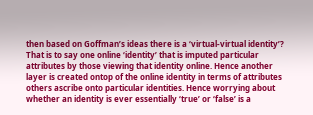then based on Goffman’s ideas there is a ‘virtual-virtual identity’? That is to say one online ‘identity’ that is imputed particular attributes by those viewing that identity online. Hence another layer is created ontop of the online identity in terms of attributes others ascribe onto particular identities. Hence worrying about whether an identity is ever essentially ‘true’ or ‘false’ is a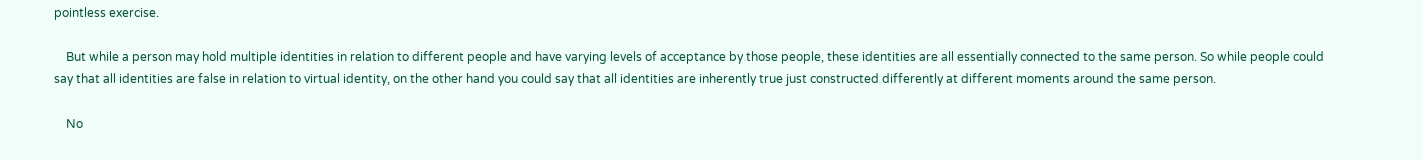pointless exercise.

    But while a person may hold multiple identities in relation to different people and have varying levels of acceptance by those people, these identities are all essentially connected to the same person. So while people could say that all identities are false in relation to virtual identity, on the other hand you could say that all identities are inherently true just constructed differently at different moments around the same person.

    No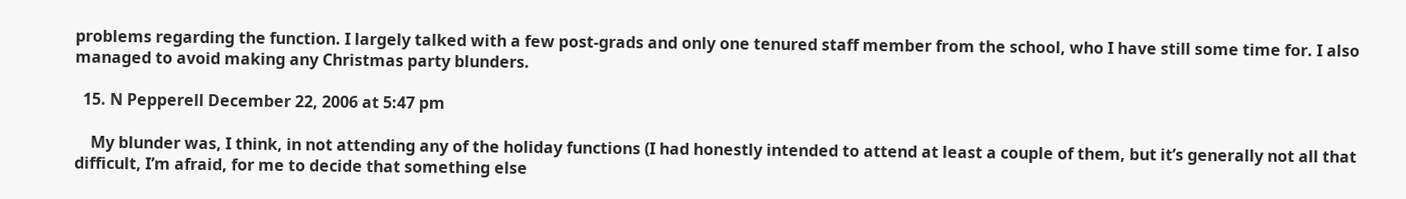problems regarding the function. I largely talked with a few post-grads and only one tenured staff member from the school, who I have still some time for. I also managed to avoid making any Christmas party blunders.

  15. N Pepperell December 22, 2006 at 5:47 pm

    My blunder was, I think, in not attending any of the holiday functions (I had honestly intended to attend at least a couple of them, but it’s generally not all that difficult, I’m afraid, for me to decide that something else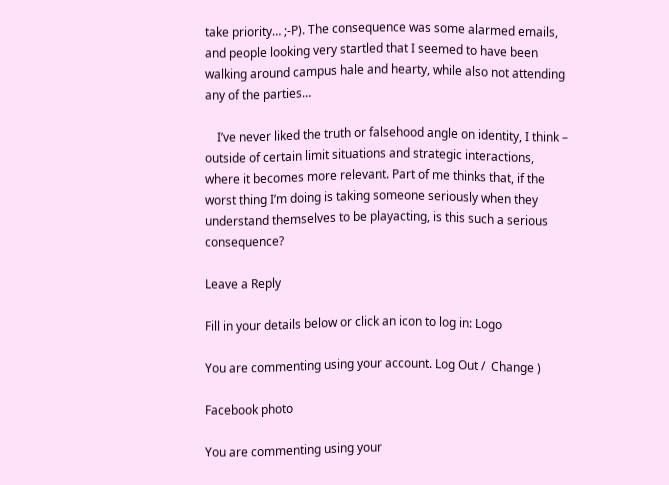take priority… ;-P). The consequence was some alarmed emails, and people looking very startled that I seemed to have been walking around campus hale and hearty, while also not attending any of the parties…

    I’ve never liked the truth or falsehood angle on identity, I think – outside of certain limit situations and strategic interactions, where it becomes more relevant. Part of me thinks that, if the worst thing I’m doing is taking someone seriously when they understand themselves to be playacting, is this such a serious consequence?

Leave a Reply

Fill in your details below or click an icon to log in: Logo

You are commenting using your account. Log Out /  Change )

Facebook photo

You are commenting using your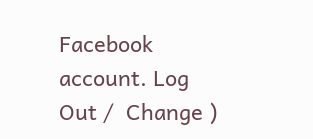Facebook account. Log Out /  Change )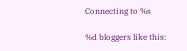Connecting to %s

%d bloggers like this: